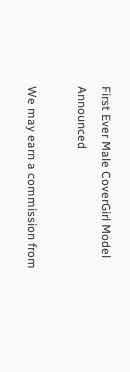First Ever Male CoverGirl Model Announced

We may earn a commission from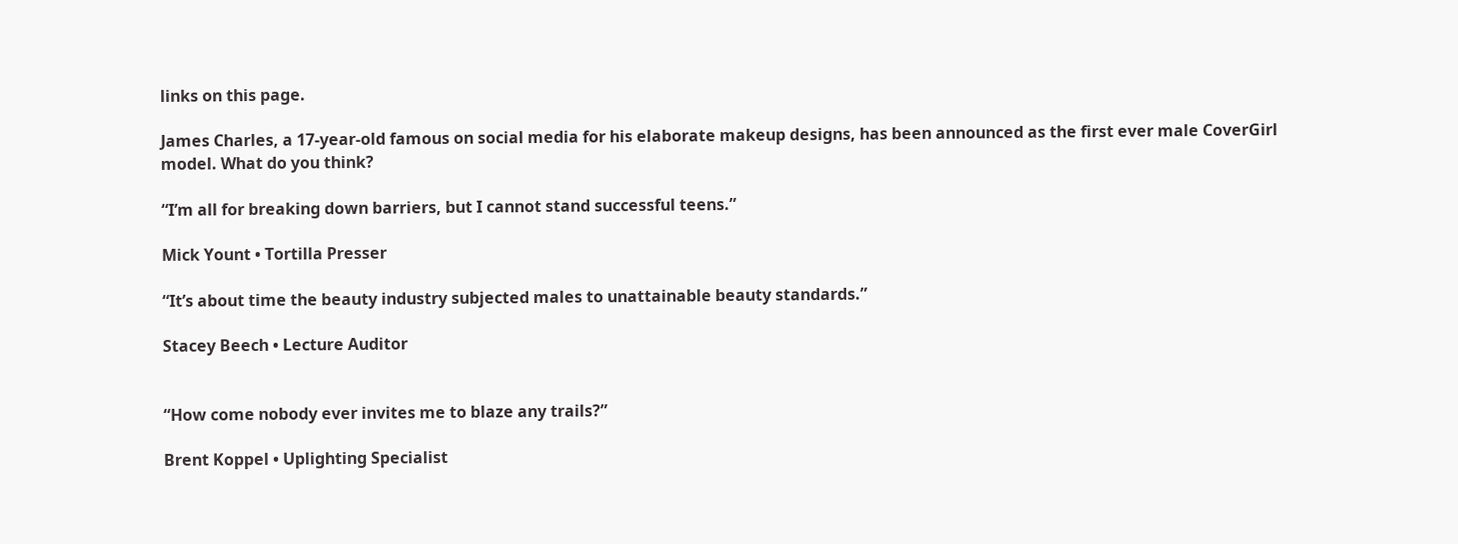links on this page.

James Charles, a 17-year-old famous on social media for his elaborate makeup designs, has been announced as the first ever male CoverGirl model. What do you think?

“I’m all for breaking down barriers, but I cannot stand successful teens.”

Mick Yount • Tortilla Presser

“It’s about time the beauty industry subjected males to unattainable beauty standards.”

Stacey Beech • Lecture Auditor


“How come nobody ever invites me to blaze any trails?”

Brent Koppel • Uplighting Specialist